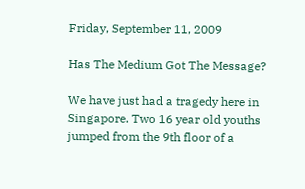Friday, September 11, 2009

Has The Medium Got The Message?

We have just had a tragedy here in Singapore. Two 16 year old youths jumped from the 9th floor of a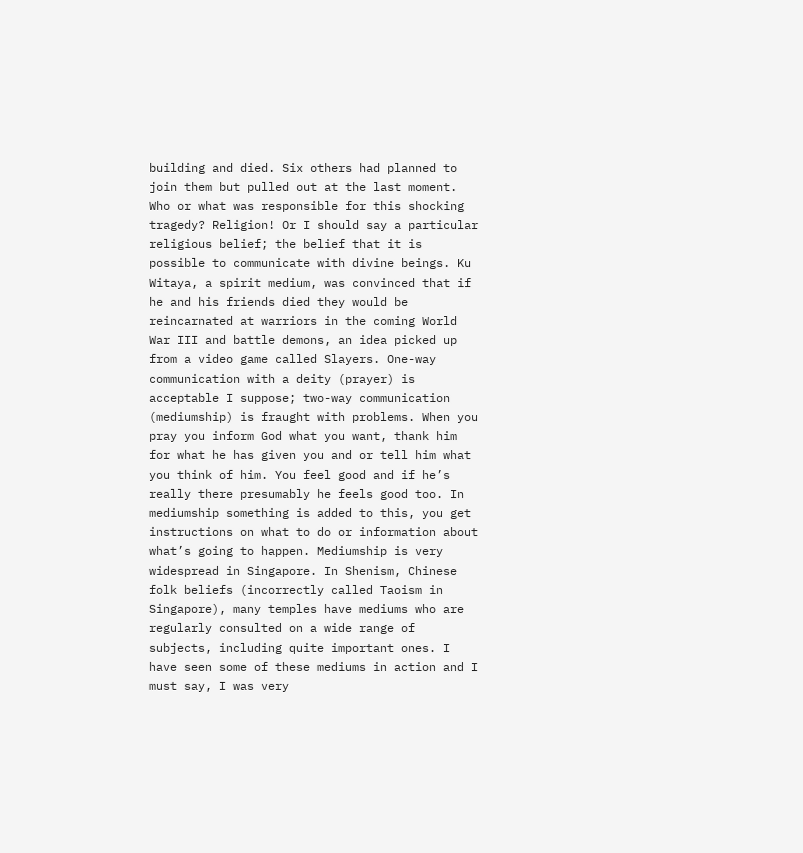building and died. Six others had planned to join them but pulled out at the last moment. Who or what was responsible for this shocking tragedy? Religion! Or I should say a particular religious belief; the belief that it is possible to communicate with divine beings. Ku Witaya, a spirit medium, was convinced that if he and his friends died they would be reincarnated at warriors in the coming World War III and battle demons, an idea picked up from a video game called Slayers. One-way communication with a deity (prayer) is acceptable I suppose; two-way communication (mediumship) is fraught with problems. When you pray you inform God what you want, thank him for what he has given you and or tell him what you think of him. You feel good and if he’s really there presumably he feels good too. In mediumship something is added to this, you get instructions on what to do or information about what’s going to happen. Mediumship is very widespread in Singapore. In Shenism, Chinese folk beliefs (incorrectly called Taoism in Singapore), many temples have mediums who are regularly consulted on a wide range of subjects, including quite important ones. I have seen some of these mediums in action and I must say, I was very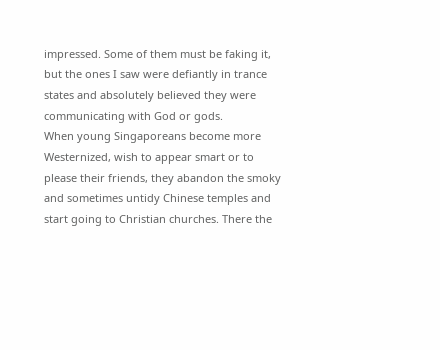impressed. Some of them must be faking it, but the ones I saw were defiantly in trance states and absolutely believed they were communicating with God or gods.
When young Singaporeans become more Westernized, wish to appear smart or to please their friends, they abandon the smoky and sometimes untidy Chinese temples and start going to Christian churches. There the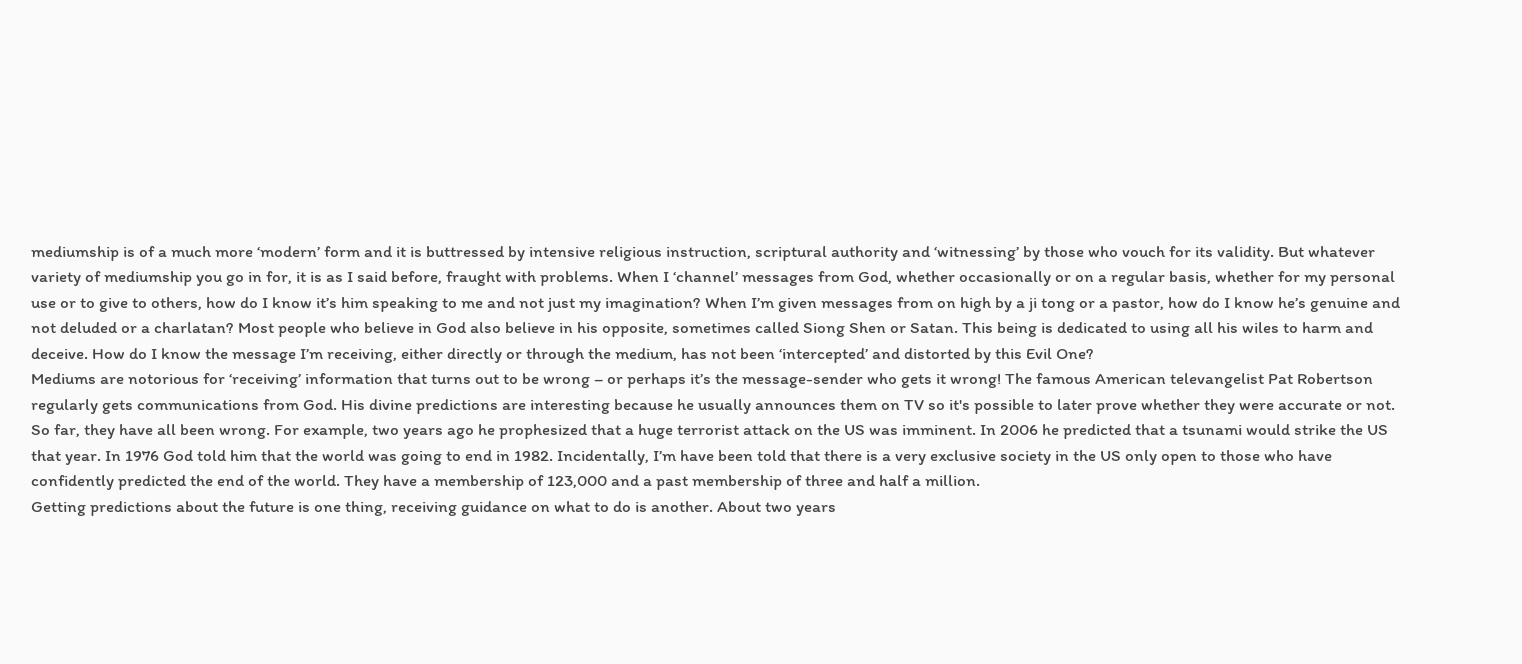mediumship is of a much more ‘modern’ form and it is buttressed by intensive religious instruction, scriptural authority and ‘witnessing’ by those who vouch for its validity. But whatever variety of mediumship you go in for, it is as I said before, fraught with problems. When I ‘channel’ messages from God, whether occasionally or on a regular basis, whether for my personal use or to give to others, how do I know it’s him speaking to me and not just my imagination? When I’m given messages from on high by a ji tong or a pastor, how do I know he’s genuine and not deluded or a charlatan? Most people who believe in God also believe in his opposite, sometimes called Siong Shen or Satan. This being is dedicated to using all his wiles to harm and deceive. How do I know the message I’m receiving, either directly or through the medium, has not been ‘intercepted’ and distorted by this Evil One?
Mediums are notorious for ‘receiving’ information that turns out to be wrong – or perhaps it’s the message-sender who gets it wrong! The famous American televangelist Pat Robertson regularly gets communications from God. His divine predictions are interesting because he usually announces them on TV so it's possible to later prove whether they were accurate or not. So far, they have all been wrong. For example, two years ago he prophesized that a huge terrorist attack on the US was imminent. In 2006 he predicted that a tsunami would strike the US that year. In 1976 God told him that the world was going to end in 1982. Incidentally, I’m have been told that there is a very exclusive society in the US only open to those who have confidently predicted the end of the world. They have a membership of 123,000 and a past membership of three and half a million.
Getting predictions about the future is one thing, receiving guidance on what to do is another. About two years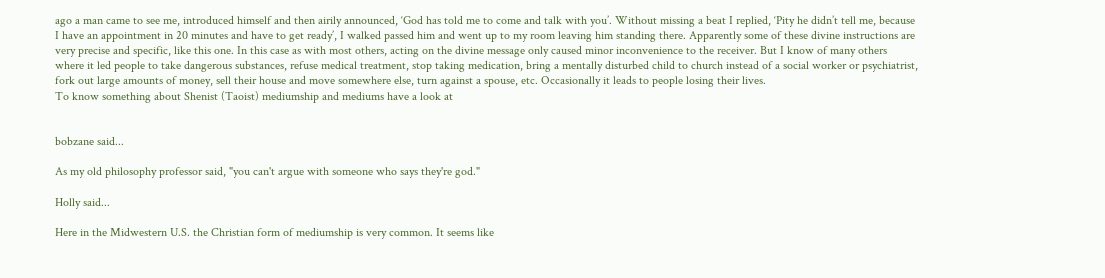ago a man came to see me, introduced himself and then airily announced, ‘God has told me to come and talk with you’. Without missing a beat I replied, ‘Pity he didn’t tell me, because I have an appointment in 20 minutes and have to get ready’, I walked passed him and went up to my room leaving him standing there. Apparently some of these divine instructions are very precise and specific, like this one. In this case as with most others, acting on the divine message only caused minor inconvenience to the receiver. But I know of many others where it led people to take dangerous substances, refuse medical treatment, stop taking medication, bring a mentally disturbed child to church instead of a social worker or psychiatrist, fork out large amounts of money, sell their house and move somewhere else, turn against a spouse, etc. Occasionally it leads to people losing their lives.
To know something about Shenist (Taoist) mediumship and mediums have a look at


bobzane said...

As my old philosophy professor said, "you can't argue with someone who says they're god."

Holly said...

Here in the Midwestern U.S. the Christian form of mediumship is very common. It seems like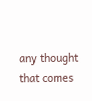any thought that comes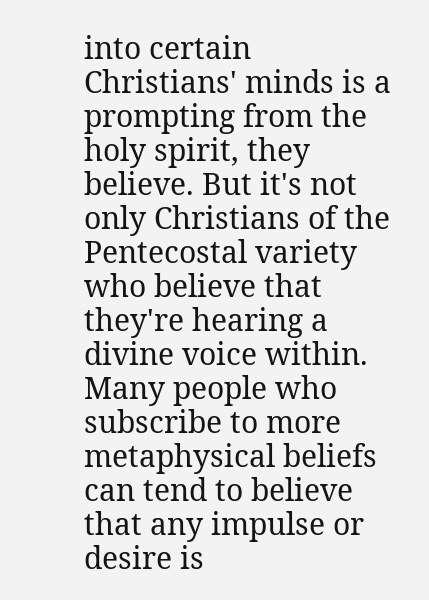into certain Christians' minds is a prompting from the holy spirit, they believe. But it's not only Christians of the Pentecostal variety who believe that they're hearing a divine voice within. Many people who subscribe to more metaphysical beliefs can tend to believe that any impulse or desire is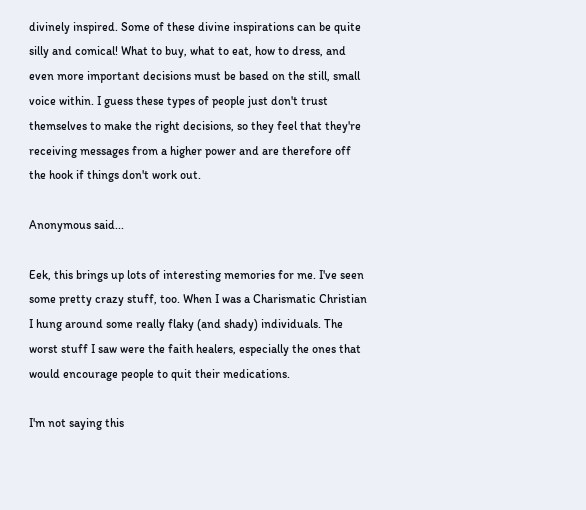divinely inspired. Some of these divine inspirations can be quite silly and comical! What to buy, what to eat, how to dress, and even more important decisions must be based on the still, small voice within. I guess these types of people just don't trust themselves to make the right decisions, so they feel that they're receiving messages from a higher power and are therefore off the hook if things don't work out.

Anonymous said...

Eek, this brings up lots of interesting memories for me. I've seen some pretty crazy stuff, too. When I was a Charismatic Christian I hung around some really flaky (and shady) individuals. The worst stuff I saw were the faith healers, especially the ones that would encourage people to quit their medications.

I'm not saying this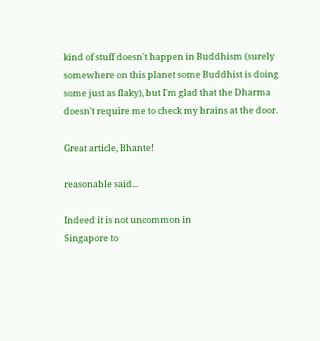kind of stuff doesn't happen in Buddhism (surely somewhere on this planet some Buddhist is doing some just as flaky), but I'm glad that the Dharma doesn't require me to check my brains at the door.

Great article, Bhante!

reasonable said...

Indeed it is not uncommon in
Singapore to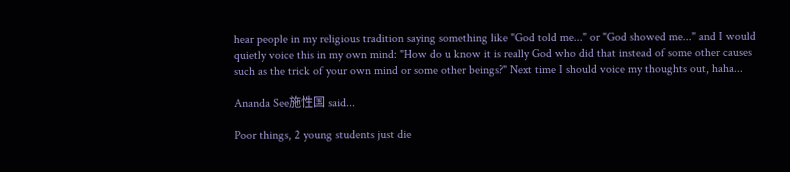hear people in my religious tradition saying something like "God told me..." or "God showed me..." and I would quietly voice this in my own mind: "How do u know it is really God who did that instead of some other causes such as the trick of your own mind or some other beings?" Next time I should voice my thoughts out, haha...

Ananda See施性国 said...

Poor things, 2 young students just die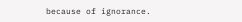because of ignorance.